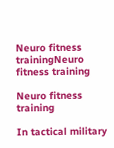Neuro fitness trainingNeuro fitness training

Neuro fitness training

In tactical military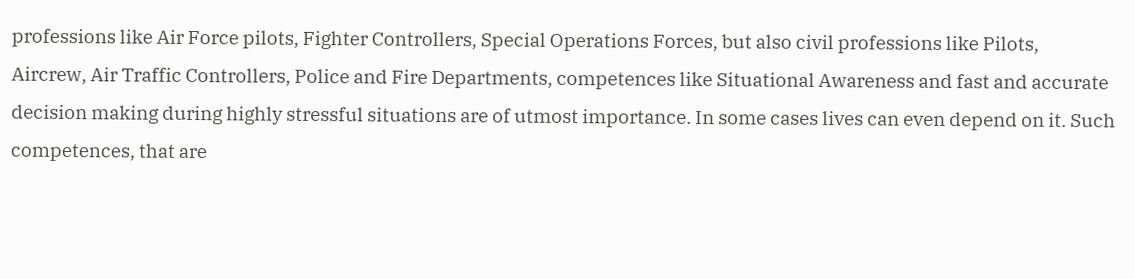professions like Air Force pilots, Fighter Controllers, Special Operations Forces, but also civil professions like Pilots, Aircrew, Air Traffic Controllers, Police and Fire Departments, competences like Situational Awareness and fast and accurate decision making during highly stressful situations are of utmost importance. In some cases lives can even depend on it. Such competences, that are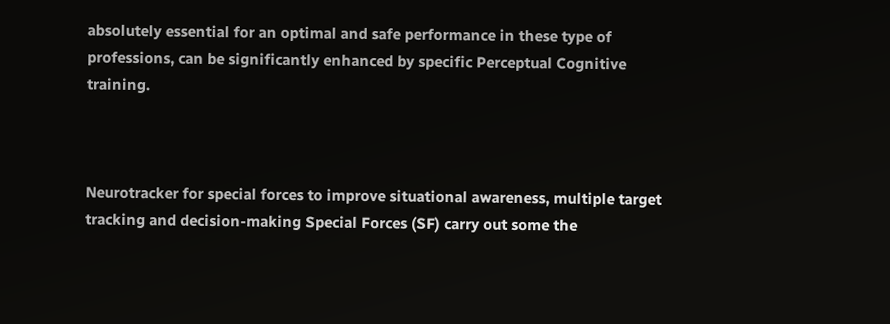absolutely essential for an optimal and safe performance in these type of professions, can be significantly enhanced by specific Perceptual Cognitive training.



Neurotracker for special forces to improve situational awareness, multiple target tracking and decision-making Special Forces (SF) carry out some the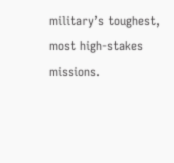military’s toughest, most high-stakes missions.